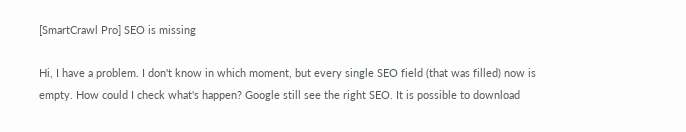[SmartCrawl Pro] SEO is missing

Hi, I have a problem. I don't know in which moment, but every single SEO field (that was filled) now is empty. How could I check what's happen? Google still see the right SEO. It is possible to download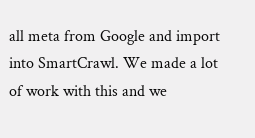all meta from Google and import into SmartCrawl. We made a lot of work with this and we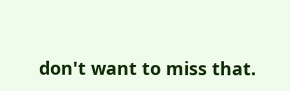don't want to miss that.